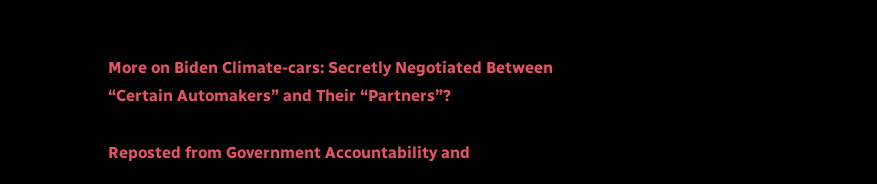More on Biden Climate-cars: Secretly Negotiated Between “Certain Automakers” and Their “Partners”?

Reposted from Government Accountability and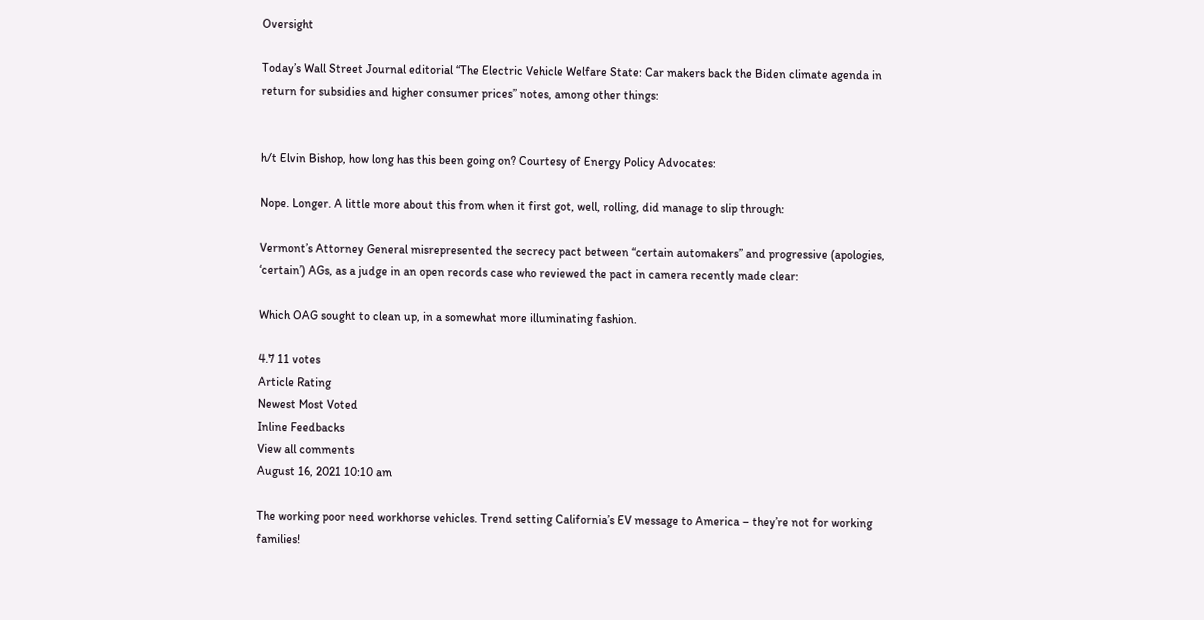Oversight

Today’s Wall Street Journal editorial “The Electric Vehicle Welfare State: Car makers back the Biden climate agenda in return for subsidies and higher consumer prices” notes, among other things:


h/t Elvin Bishop, how long has this been going on? Courtesy of Energy Policy Advocates:

Nope. Longer. A little more about this from when it first got, well, rolling, did manage to slip through:

Vermont’s Attorney General misrepresented the secrecy pact between “certain automakers” and progressive (apologies, ‘certain’) AGs, as a judge in an open records case who reviewed the pact in camera recently made clear:

Which OAG sought to clean up, in a somewhat more illuminating fashion.

4.7 11 votes
Article Rating
Newest Most Voted
Inline Feedbacks
View all comments
August 16, 2021 10:10 am

The working poor need workhorse vehicles. Trend setting California’s EV message to America – they’re not for working families!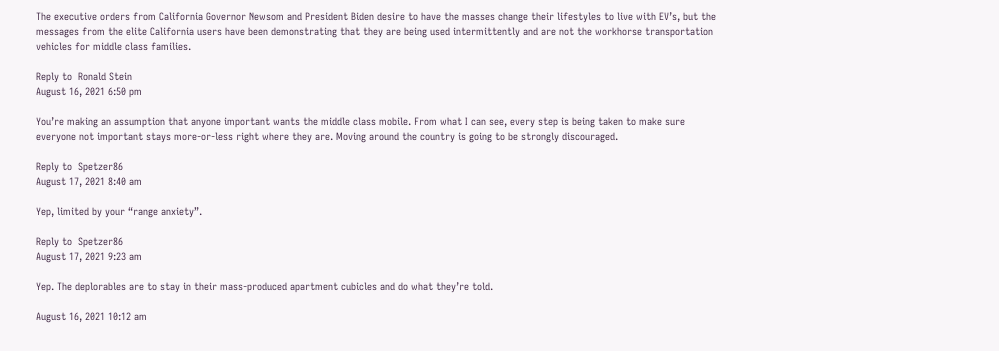The executive orders from California Governor Newsom and President Biden desire to have the masses change their lifestyles to live with EV’s, but the messages from the elite California users have been demonstrating that they are being used intermittently and are not the workhorse transportation vehicles for middle class families.

Reply to  Ronald Stein
August 16, 2021 6:50 pm

You’re making an assumption that anyone important wants the middle class mobile. From what I can see, every step is being taken to make sure everyone not important stays more-or-less right where they are. Moving around the country is going to be strongly discouraged.

Reply to  Spetzer86
August 17, 2021 8:40 am

Yep, limited by your “range anxiety”.

Reply to  Spetzer86
August 17, 2021 9:23 am

Yep. The deplorables are to stay in their mass-produced apartment cubicles and do what they’re told.

August 16, 2021 10:12 am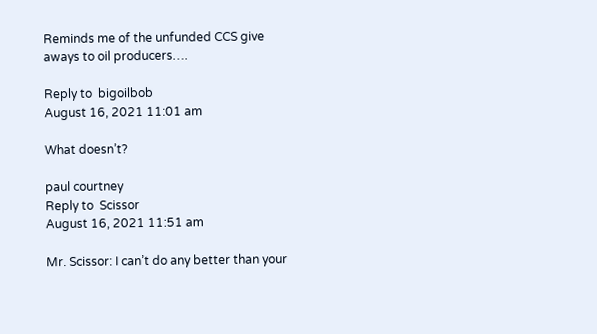Reminds me of the unfunded CCS give aways to oil producers….

Reply to  bigoilbob
August 16, 2021 11:01 am

What doesn’t?

paul courtney
Reply to  Scissor
August 16, 2021 11:51 am

Mr. Scissor: I can’t do any better than your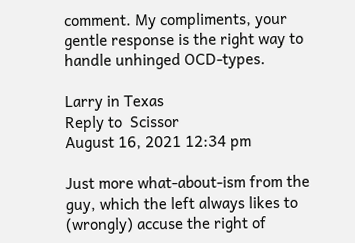comment. My compliments, your gentle response is the right way to handle unhinged OCD-types.

Larry in Texas
Reply to  Scissor
August 16, 2021 12:34 pm

Just more what-about-ism from the guy, which the left always likes to (wrongly) accuse the right of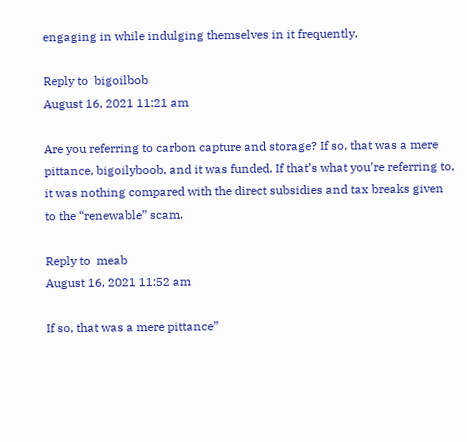engaging in while indulging themselves in it frequently.

Reply to  bigoilbob
August 16, 2021 11:21 am

Are you referring to carbon capture and storage? If so, that was a mere pittance, bigoilyboob, and it was funded. If that’s what you’re referring to, it was nothing compared with the direct subsidies and tax breaks given to the “renewable” scam.

Reply to  meab
August 16, 2021 11:52 am

If so, that was a mere pittance”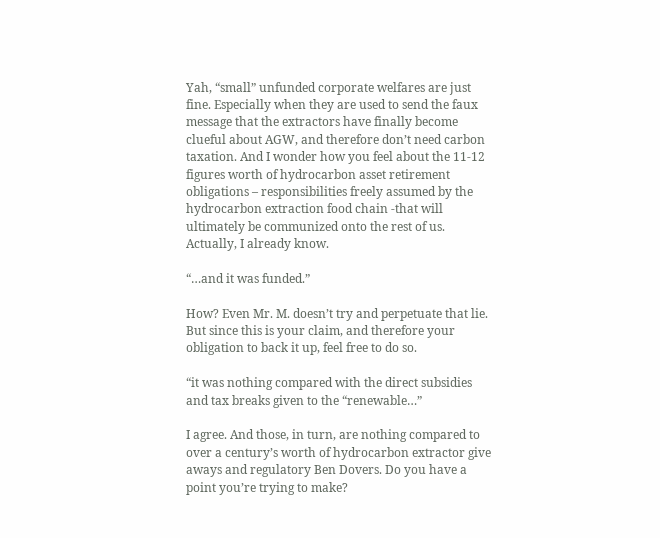Yah, “small” unfunded corporate welfares are just fine. Especially when they are used to send the faux message that the extractors have finally become clueful about AGW, and therefore don’t need carbon taxation. And I wonder how you feel about the 11-12 figures worth of hydrocarbon asset retirement obligations – responsibilities freely assumed by the hydrocarbon extraction food chain -that will ultimately be communized onto the rest of us. Actually, I already know.

“…and it was funded.”

How? Even Mr. M. doesn’t try and perpetuate that lie. But since this is your claim, and therefore your obligation to back it up, feel free to do so.

“it was nothing compared with the direct subsidies and tax breaks given to the “renewable…”

I agree. And those, in turn, are nothing compared to over a century’s worth of hydrocarbon extractor give aways and regulatory Ben Dovers. Do you have a point you’re trying to make?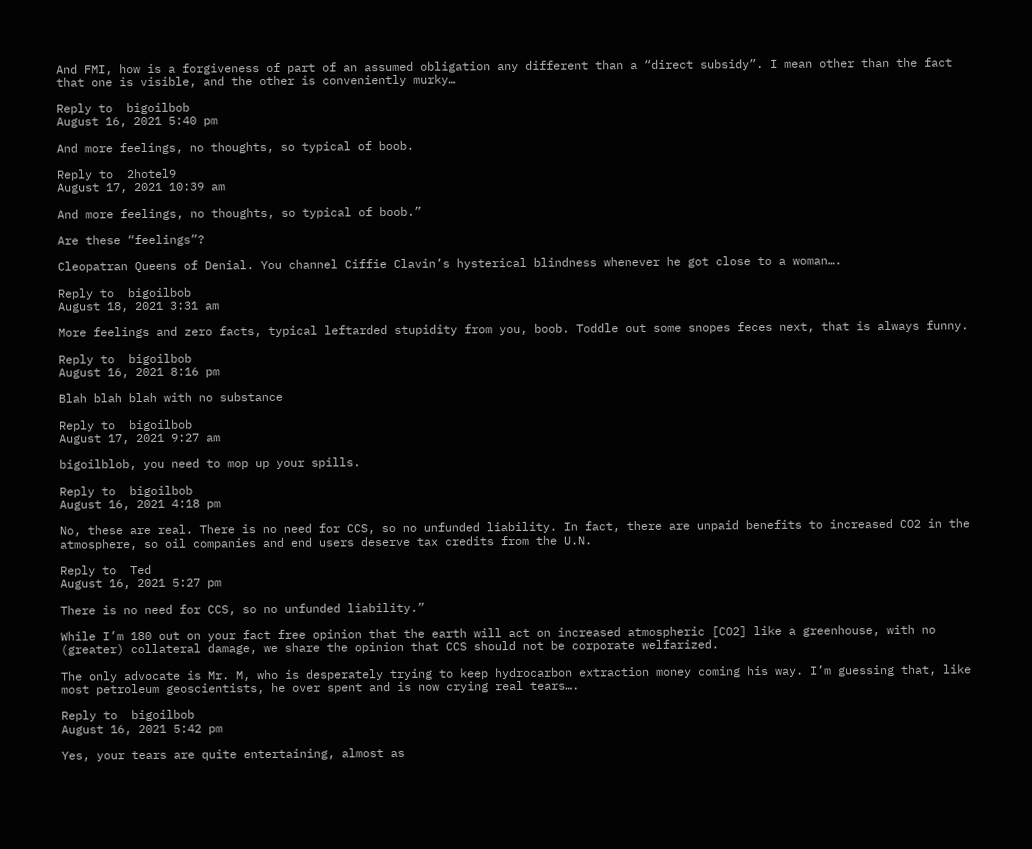And FMI, how is a forgiveness of part of an assumed obligation any different than a “direct subsidy”. I mean other than the fact that one is visible, and the other is conveniently murky…

Reply to  bigoilbob
August 16, 2021 5:40 pm

And more feelings, no thoughts, so typical of boob.

Reply to  2hotel9
August 17, 2021 10:39 am

And more feelings, no thoughts, so typical of boob.”

Are these “feelings”?

Cleopatran Queens of Denial. You channel Ciffie Clavin’s hysterical blindness whenever he got close to a woman….

Reply to  bigoilbob
August 18, 2021 3:31 am

More feelings and zero facts, typical leftarded stupidity from you, boob. Toddle out some snopes feces next, that is always funny.

Reply to  bigoilbob
August 16, 2021 8:16 pm

Blah blah blah with no substance

Reply to  bigoilbob
August 17, 2021 9:27 am

bigoilblob, you need to mop up your spills.

Reply to  bigoilbob
August 16, 2021 4:18 pm

No, these are real. There is no need for CCS, so no unfunded liability. In fact, there are unpaid benefits to increased CO2 in the atmosphere, so oil companies and end users deserve tax credits from the U.N.

Reply to  Ted
August 16, 2021 5:27 pm

There is no need for CCS, so no unfunded liability.”

While I’m 180 out on your fact free opinion that the earth will act on increased atmospheric [CO2] like a greenhouse, with no (greater) collateral damage, we share the opinion that CCS should not be corporate welfarized.

The only advocate is Mr. M, who is desperately trying to keep hydrocarbon extraction money coming his way. I’m guessing that, like most petroleum geoscientists, he over spent and is now crying real tears….

Reply to  bigoilbob
August 16, 2021 5:42 pm

Yes, your tears are quite entertaining, almost as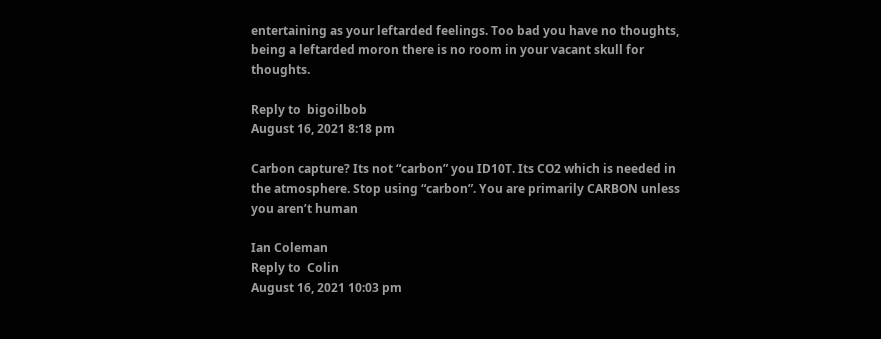entertaining as your leftarded feelings. Too bad you have no thoughts, being a leftarded moron there is no room in your vacant skull for thoughts.

Reply to  bigoilbob
August 16, 2021 8:18 pm

Carbon capture? Its not “carbon” you ID10T. Its CO2 which is needed in the atmosphere. Stop using “carbon”. You are primarily CARBON unless you aren’t human

Ian Coleman
Reply to  Colin
August 16, 2021 10:03 pm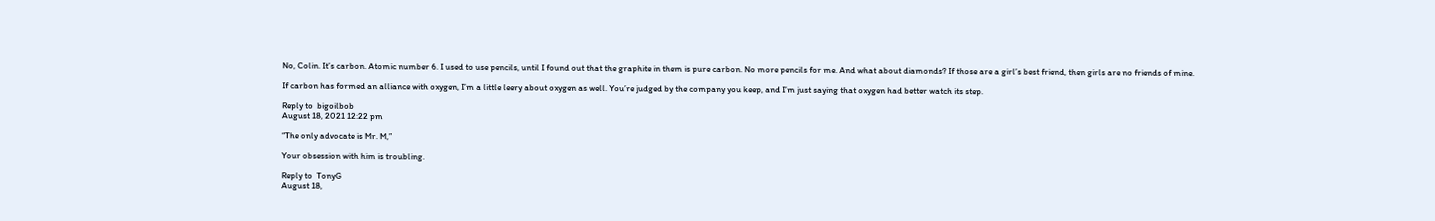No, Colin. It’s carbon. Atomic number 6. I used to use pencils, until I found out that the graphite in them is pure carbon. No more pencils for me. And what about diamonds? If those are a girl’s best friend, then girls are no friends of mine.

If carbon has formed an alliance with oxygen, I’m a little leery about oxygen as well. You’re judged by the company you keep, and I’m just saying that oxygen had better watch its step.

Reply to  bigoilbob
August 18, 2021 12:22 pm

“The only advocate is Mr. M,”

Your obsession with him is troubling.

Reply to  TonyG
August 18,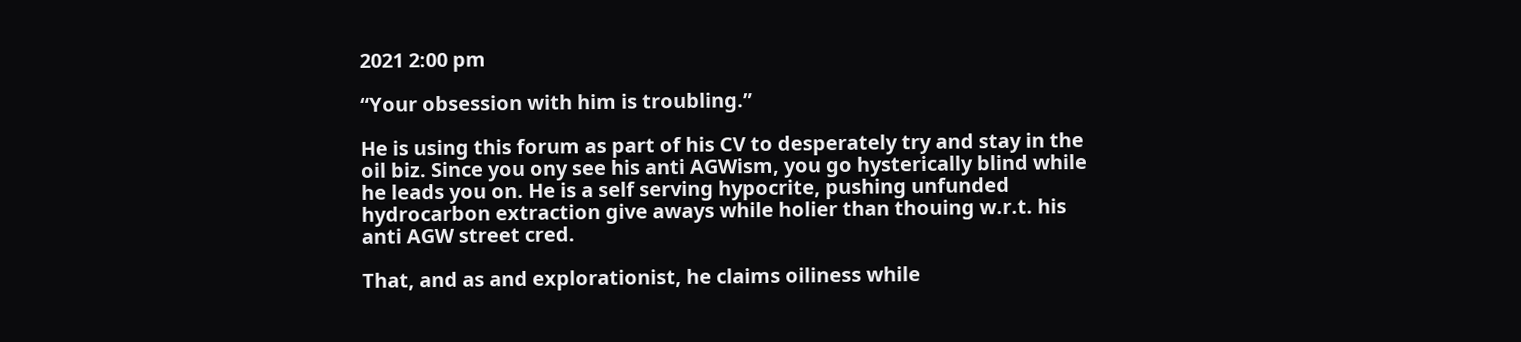2021 2:00 pm

“Your obsession with him is troubling.”

He is using this forum as part of his CV to desperately try and stay in the oil biz. Since you ony see his anti AGWism, you go hysterically blind while he leads you on. He is a self serving hypocrite, pushing unfunded hydrocarbon extraction give aways while holier than thouing w.r.t. his anti AGW street cred.

That, and as and explorationist, he claims oiliness while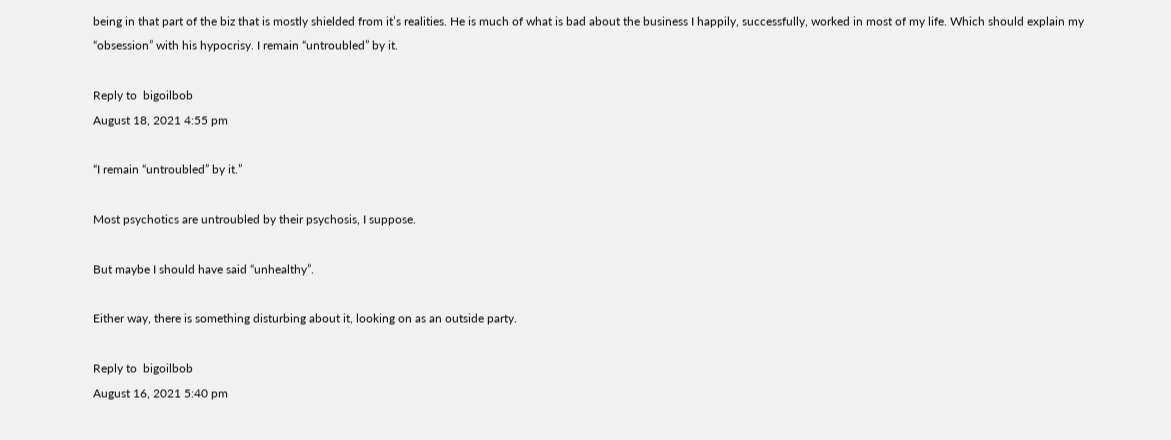being in that part of the biz that is mostly shielded from it’s realities. He is much of what is bad about the business I happily, successfully, worked in most of my life. Which should explain my “obsession” with his hypocrisy. I remain “untroubled” by it.

Reply to  bigoilbob
August 18, 2021 4:55 pm

“I remain “untroubled” by it.”

Most psychotics are untroubled by their psychosis, I suppose.

But maybe I should have said “unhealthy”.

Either way, there is something disturbing about it, looking on as an outside party.

Reply to  bigoilbob
August 16, 2021 5:40 pm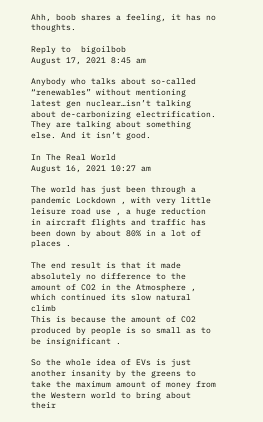Ahh, boob shares a feeling, it has no thoughts.

Reply to  bigoilbob
August 17, 2021 8:45 am

Anybody who talks about so-called “renewables” without mentioning latest gen nuclear…isn’t talking about de-carbonizing electrification. They are talking about something else. And it isn’t good.

In The Real World
August 16, 2021 10:27 am

The world has just been through a pandemic Lockdown , with very little leisure road use , a huge reduction in aircraft flights and traffic has been down by about 80% in a lot of places .

The end result is that it made absolutely no difference to the amount of CO2 in the Atmosphere , which continued its slow natural climb
This is because the amount of CO2 produced by people is so small as to be insignificant .

So the whole idea of EVs is just another insanity by the greens to take the maximum amount of money from the Western world to bring about their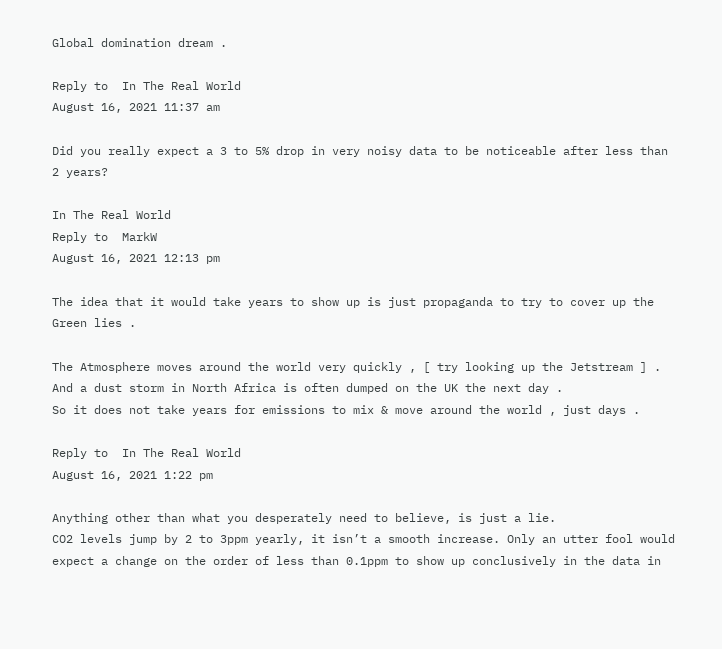Global domination dream .

Reply to  In The Real World
August 16, 2021 11:37 am

Did you really expect a 3 to 5% drop in very noisy data to be noticeable after less than 2 years?

In The Real World
Reply to  MarkW
August 16, 2021 12:13 pm

The idea that it would take years to show up is just propaganda to try to cover up the Green lies .

The Atmosphere moves around the world very quickly , [ try looking up the Jetstream ] .
And a dust storm in North Africa is often dumped on the UK the next day .
So it does not take years for emissions to mix & move around the world , just days .

Reply to  In The Real World
August 16, 2021 1:22 pm

Anything other than what you desperately need to believe, is just a lie.
CO2 levels jump by 2 to 3ppm yearly, it isn’t a smooth increase. Only an utter fool would expect a change on the order of less than 0.1ppm to show up conclusively in the data in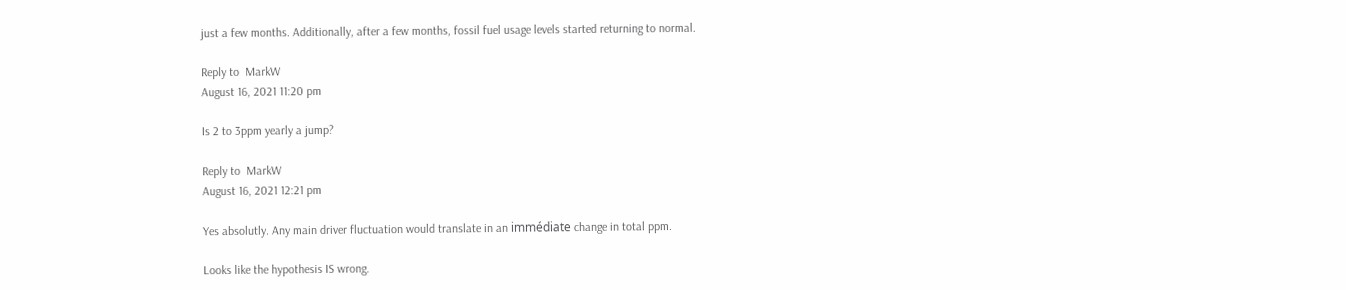just a few months. Additionally, after a few months, fossil fuel usage levels started returning to normal.

Reply to  MarkW
August 16, 2021 11:20 pm

Is 2 to 3ppm yearly a jump?

Reply to  MarkW
August 16, 2021 12:21 pm

Yes absolutly. Any main driver fluctuation would translate in an immédiate change in total ppm.

Looks like the hypothesis IS wrong.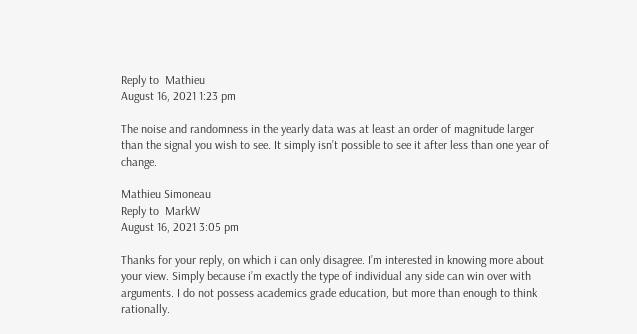Reply to  Mathieu
August 16, 2021 1:23 pm

The noise and randomness in the yearly data was at least an order of magnitude larger than the signal you wish to see. It simply isn’t possible to see it after less than one year of change.

Mathieu Simoneau
Reply to  MarkW
August 16, 2021 3:05 pm

Thanks for your reply, on which i can only disagree. I’m interested in knowing more about your view. Simply because i’m exactly the type of individual any side can win over with arguments. I do not possess academics grade education, but more than enough to think rationally.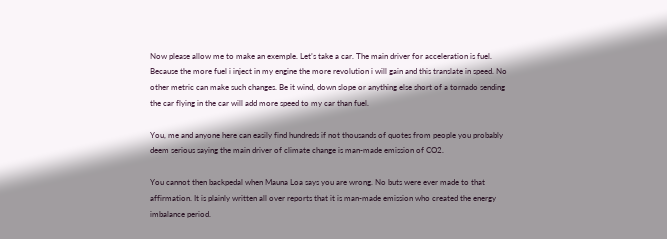Now please allow me to make an exemple. Let’s take a car. The main driver for acceleration is fuel. Because the more fuel i inject in my engine the more revolution i will gain and this translate in speed. No other metric can make such changes. Be it wind, down slope or anything else short of a tornado sending the car flying in the car will add more speed to my car than fuel.

You, me and anyone here can easily find hundreds if not thousands of quotes from people you probably deem serious saying the main driver of climate change is man-made emission of CO2.

You cannot then backpedal when Mauna Loa says you are wrong. No buts were ever made to that affirmation. It is plainly written all over reports that it is man-made emission who created the energy imbalance period.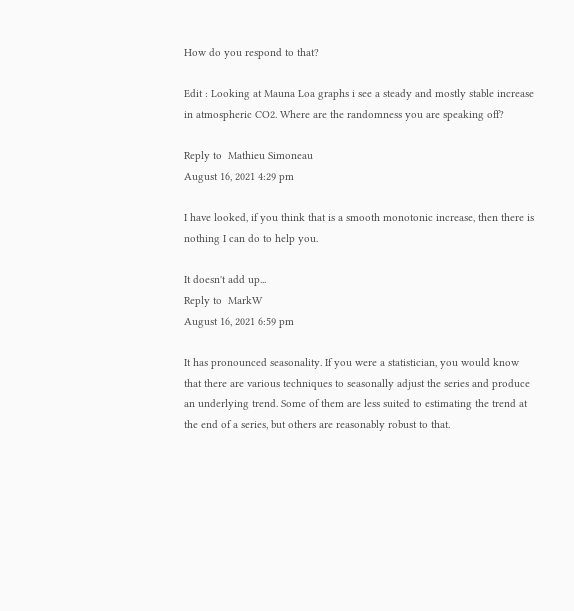How do you respond to that?

Edit : Looking at Mauna Loa graphs i see a steady and mostly stable increase in atmospheric CO2. Where are the randomness you are speaking off?

Reply to  Mathieu Simoneau
August 16, 2021 4:29 pm

I have looked, if you think that is a smooth monotonic increase, then there is nothing I can do to help you.

It doesn't add up...
Reply to  MarkW
August 16, 2021 6:59 pm

It has pronounced seasonality. If you were a statistician, you would know that there are various techniques to seasonally adjust the series and produce an underlying trend. Some of them are less suited to estimating the trend at the end of a series, but others are reasonably robust to that.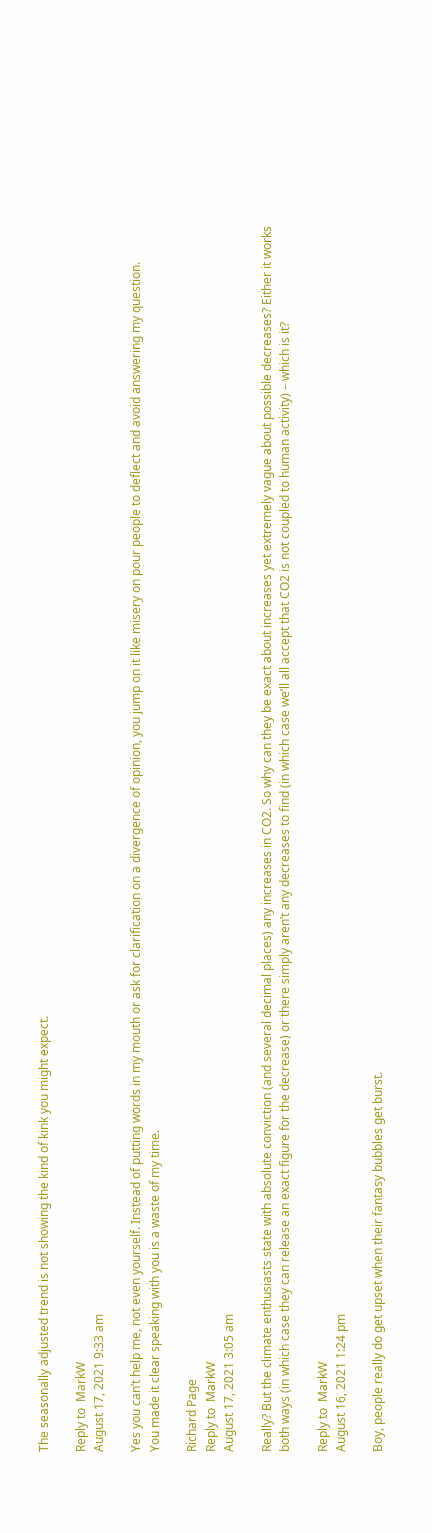The seasonally adjusted trend is not showing the kind of kink you might expect.

Reply to  MarkW
August 17, 2021 9:33 am

Yes you can’t help me, not even yourself. Instead of putting words in my mouth or ask for clarification on a divergence of opinion, you jump on it like misery on pour people to deflect and avoid answering my question.
You made it clear speaking with you is a waste of my time.

Richard Page
Reply to  MarkW
August 17, 2021 3:05 am

Really? But the climate enthusiasts state with absolute conviction (and several decimal places) any increases in CO2. So why can they be exact about increases yet extremely vague about possible decreases? Either it works both ways (in which case they can release an exact figure for the decrease) or there simply aren’t any decreases to find (in which case we’ll all accept that CO2 is not coupled to human activity) – which is it?

Reply to  MarkW
August 16, 2021 1:24 pm

Boy, people really do get upset when their fantasy bubbles get burst.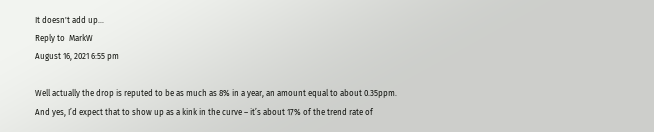It doesn't add up...
Reply to  MarkW
August 16, 2021 6:55 pm

Well actually the drop is reputed to be as much as 8% in a year, an amount equal to about 0.35ppm. And yes, I’d expect that to show up as a kink in the curve – it’s about 17% of the trend rate of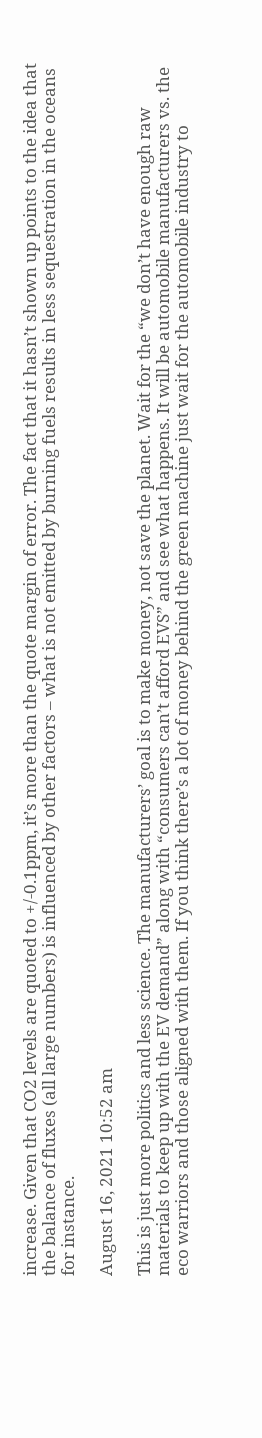increase. Given that CO2 levels are quoted to +/-0.1ppm, it’s more than the quote margin of error. The fact that it hasn’t shown up points to the idea that the balance of fluxes (all large numbers) is influenced by other factors – what is not emitted by burning fuels results in less sequestration in the oceans for instance.

August 16, 2021 10:52 am

This is just more politics and less science. The manufacturers’ goal is to make money, not save the planet. Wait for the “we don’t have enough raw materials to keep up with the EV demand” along with “consumers can’t afford EVS” and see what happens. It will be automobile manufacturers vs. the eco warriors and those aligned with them. If you think there’s a lot of money behind the green machine just wait for the automobile industry to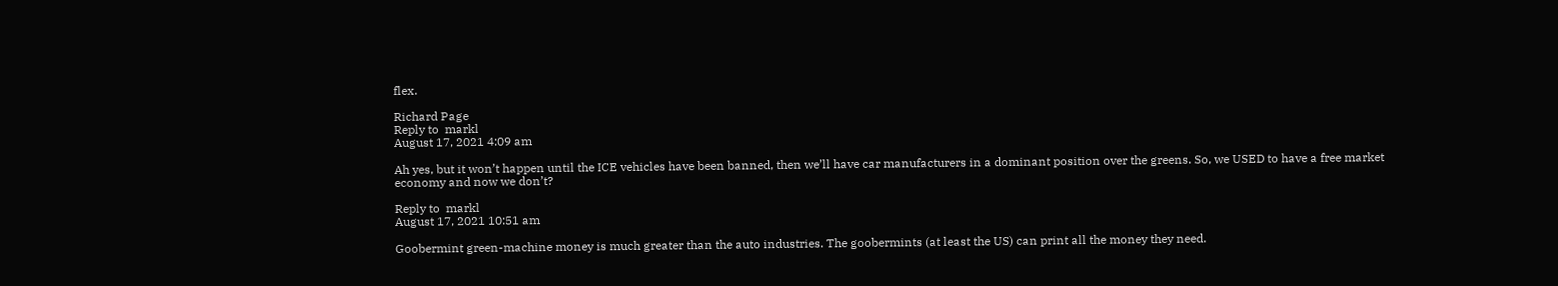flex.

Richard Page
Reply to  markl
August 17, 2021 4:09 am

Ah yes, but it won’t happen until the ICE vehicles have been banned, then we’ll have car manufacturers in a dominant position over the greens. So, we USED to have a free market economy and now we don’t?

Reply to  markl
August 17, 2021 10:51 am

Goobermint green-machine money is much greater than the auto industries. The goobermints (at least the US) can print all the money they need.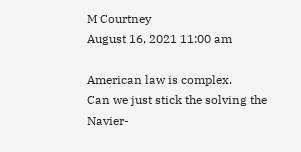M Courtney
August 16, 2021 11:00 am

American law is complex.
Can we just stick the solving the Navier-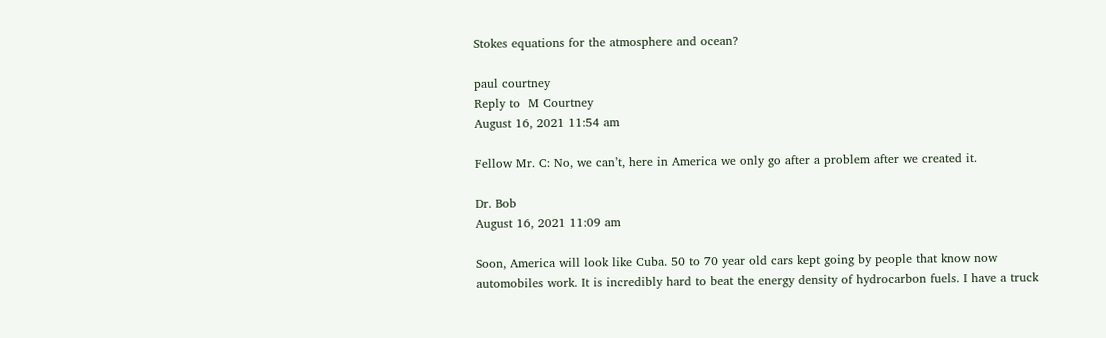Stokes equations for the atmosphere and ocean?

paul courtney
Reply to  M Courtney
August 16, 2021 11:54 am

Fellow Mr. C: No, we can’t, here in America we only go after a problem after we created it.

Dr. Bob
August 16, 2021 11:09 am

Soon, America will look like Cuba. 50 to 70 year old cars kept going by people that know now automobiles work. It is incredibly hard to beat the energy density of hydrocarbon fuels. I have a truck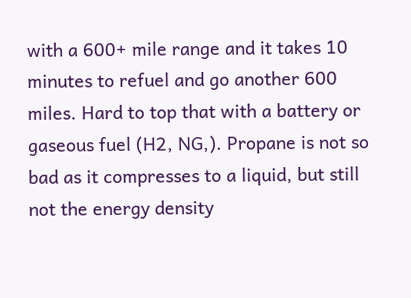with a 600+ mile range and it takes 10 minutes to refuel and go another 600 miles. Hard to top that with a battery or gaseous fuel (H2, NG,). Propane is not so bad as it compresses to a liquid, but still not the energy density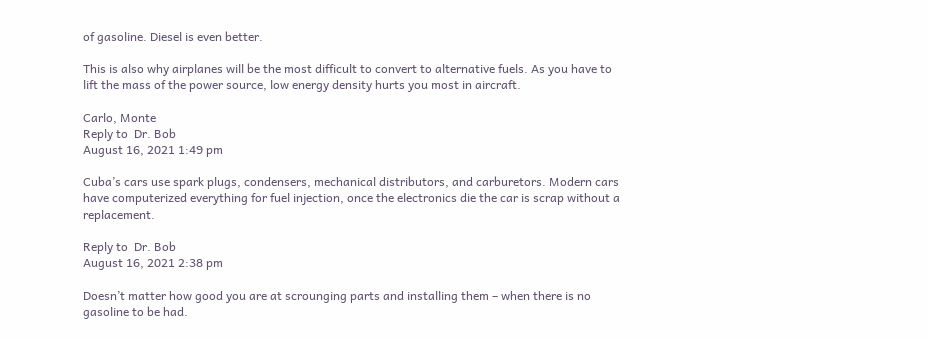of gasoline. Diesel is even better.

This is also why airplanes will be the most difficult to convert to alternative fuels. As you have to lift the mass of the power source, low energy density hurts you most in aircraft.

Carlo, Monte
Reply to  Dr. Bob
August 16, 2021 1:49 pm

Cuba’s cars use spark plugs, condensers, mechanical distributors, and carburetors. Modern cars have computerized everything for fuel injection, once the electronics die the car is scrap without a replacement.

Reply to  Dr. Bob
August 16, 2021 2:38 pm

Doesn’t matter how good you are at scrounging parts and installing them – when there is no gasoline to be had.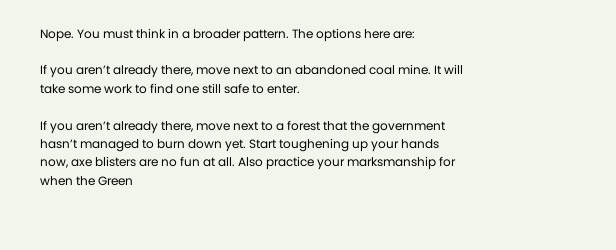Nope. You must think in a broader pattern. The options here are:

If you aren’t already there, move next to an abandoned coal mine. It will take some work to find one still safe to enter.

If you aren’t already there, move next to a forest that the government hasn’t managed to burn down yet. Start toughening up your hands now, axe blisters are no fun at all. Also practice your marksmanship for when the Green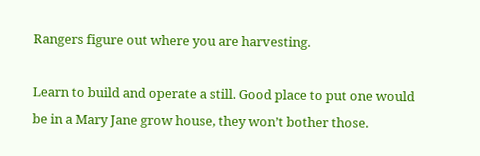Rangers figure out where you are harvesting.

Learn to build and operate a still. Good place to put one would be in a Mary Jane grow house, they won’t bother those.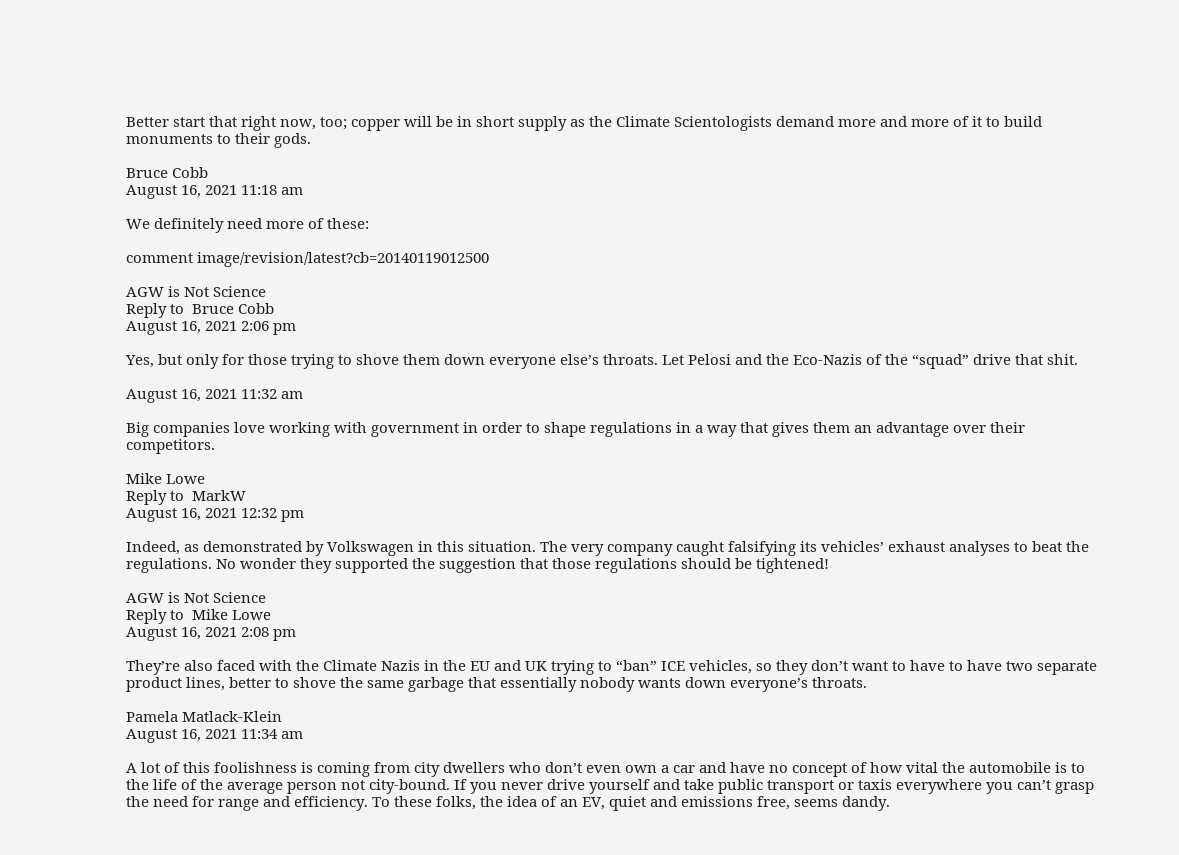Better start that right now, too; copper will be in short supply as the Climate Scientologists demand more and more of it to build monuments to their gods.

Bruce Cobb
August 16, 2021 11:18 am

We definitely need more of these:

comment image/revision/latest?cb=20140119012500

AGW is Not Science
Reply to  Bruce Cobb
August 16, 2021 2:06 pm

Yes, but only for those trying to shove them down everyone else’s throats. Let Pelosi and the Eco-Nazis of the “squad” drive that shit.

August 16, 2021 11:32 am

Big companies love working with government in order to shape regulations in a way that gives them an advantage over their competitors.

Mike Lowe
Reply to  MarkW
August 16, 2021 12:32 pm

Indeed, as demonstrated by Volkswagen in this situation. The very company caught falsifying its vehicles’ exhaust analyses to beat the regulations. No wonder they supported the suggestion that those regulations should be tightened!

AGW is Not Science
Reply to  Mike Lowe
August 16, 2021 2:08 pm

They’re also faced with the Climate Nazis in the EU and UK trying to “ban” ICE vehicles, so they don’t want to have to have two separate product lines, better to shove the same garbage that essentially nobody wants down everyone’s throats.

Pamela Matlack-Klein
August 16, 2021 11:34 am

A lot of this foolishness is coming from city dwellers who don’t even own a car and have no concept of how vital the automobile is to the life of the average person not city-bound. If you never drive yourself and take public transport or taxis everywhere you can’t grasp the need for range and efficiency. To these folks, the idea of an EV, quiet and emissions free, seems dandy.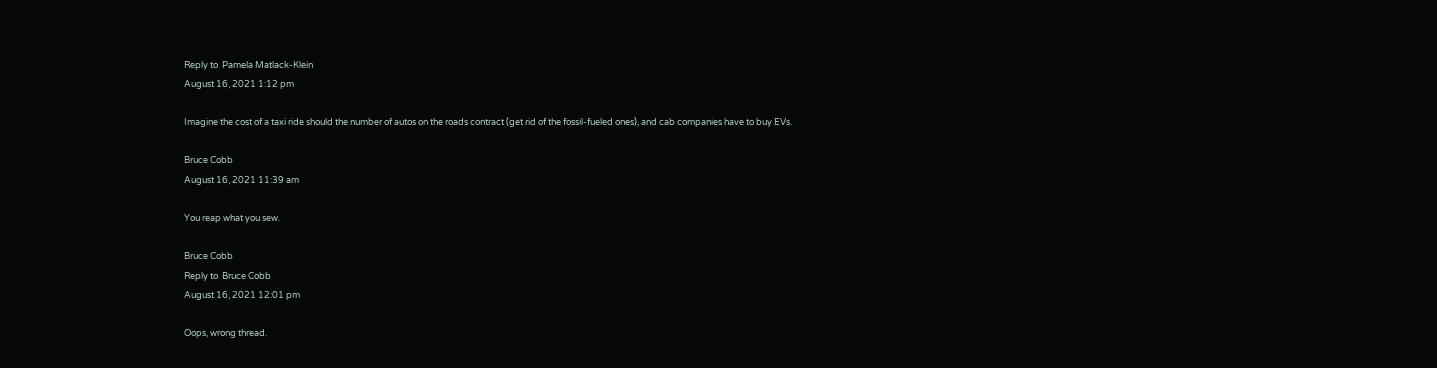Reply to  Pamela Matlack-Klein
August 16, 2021 1:12 pm

Imagine the cost of a taxi ride should the number of autos on the roads contract (get rid of the fossil-fueled ones), and cab companies have to buy EVs.

Bruce Cobb
August 16, 2021 11:39 am

You reap what you sew.

Bruce Cobb
Reply to  Bruce Cobb
August 16, 2021 12:01 pm

Oops, wrong thread.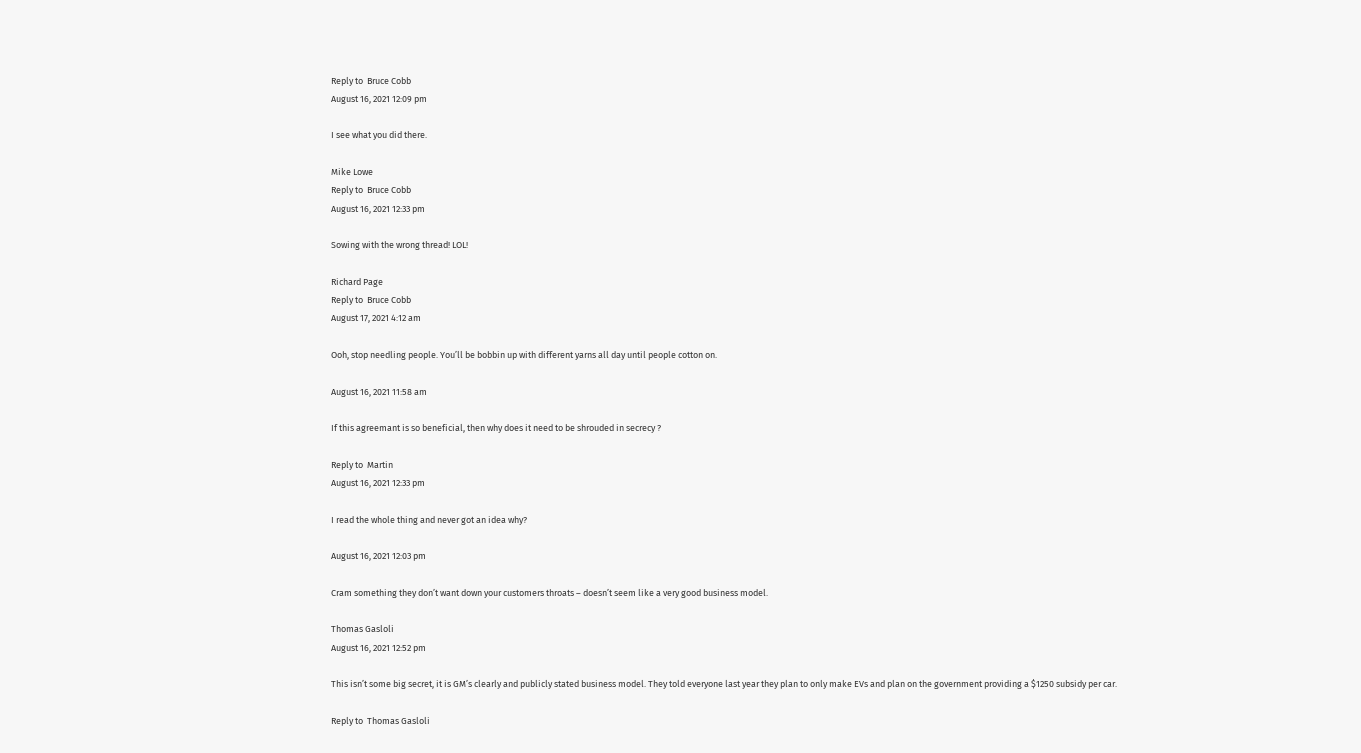Reply to  Bruce Cobb
August 16, 2021 12:09 pm

I see what you did there.

Mike Lowe
Reply to  Bruce Cobb
August 16, 2021 12:33 pm

Sowing with the wrong thread! LOL!

Richard Page
Reply to  Bruce Cobb
August 17, 2021 4:12 am

Ooh, stop needling people. You’ll be bobbin up with different yarns all day until people cotton on.

August 16, 2021 11:58 am

If this agreemant is so beneficial, then why does it need to be shrouded in secrecy ?

Reply to  Martin
August 16, 2021 12:33 pm

I read the whole thing and never got an idea why?

August 16, 2021 12:03 pm

Cram something they don’t want down your customers throats – doesn’t seem like a very good business model.

Thomas Gasloli
August 16, 2021 12:52 pm

This isn’t some big secret, it is GM’s clearly and publicly stated business model. They told everyone last year they plan to only make EVs and plan on the government providing a $1250 subsidy per car.

Reply to  Thomas Gasloli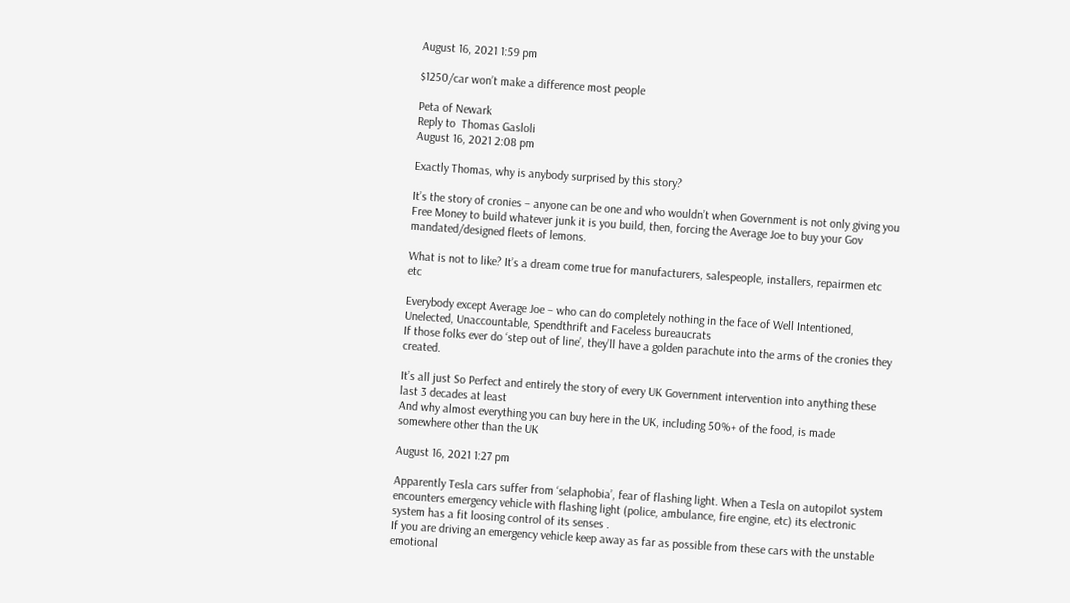August 16, 2021 1:59 pm

$1250/car won’t make a difference most people

Peta of Newark
Reply to  Thomas Gasloli
August 16, 2021 2:08 pm

Exactly Thomas, why is anybody surprised by this story?

It’s the story of cronies – anyone can be one and who wouldn’t when Government is not only giving you Free Money to build whatever junk it is you build, then, forcing the Average Joe to buy your Gov mandated/designed fleets of lemons.

What is not to like? It’s a dream come true for manufacturers, salespeople, installers, repairmen etc etc

Everybody except Average Joe – who can do completely nothing in the face of Well Intentioned, Unelected, Unaccountable, Spendthrift and Faceless bureaucrats
If those folks ever do ‘step out of line’, they’ll have a golden parachute into the arms of the cronies they created.

It’s all just So Perfect and entirely the story of every UK Government intervention into anything these last 3 decades at least
And why almost everything you can buy here in the UK, including 50%+ of the food, is made somewhere other than the UK

August 16, 2021 1:27 pm

Apparently Tesla cars suffer from ‘selaphobia’, fear of flashing light. When a Tesla on autopilot system encounters emergency vehicle with flashing light (police, ambulance, fire engine, etc) its electronic system has a fit loosing control of its senses .
If you are driving an emergency vehicle keep away as far as possible from these cars with the unstable emotional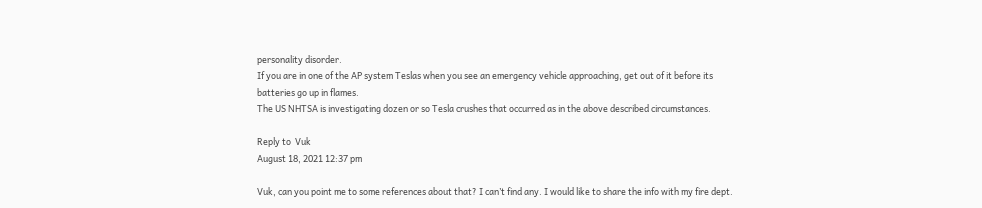personality disorder.
If you are in one of the AP system Teslas when you see an emergency vehicle approaching, get out of it before its batteries go up in flames.
The US NHTSA is investigating dozen or so Tesla crushes that occurred as in the above described circumstances.

Reply to  Vuk
August 18, 2021 12:37 pm

Vuk, can you point me to some references about that? I can’t find any. I would like to share the info with my fire dept.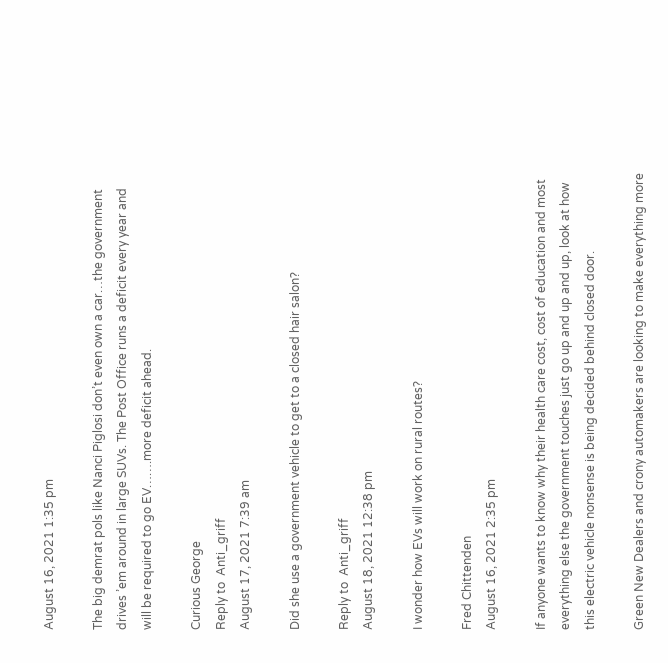August 16, 2021 1:35 pm

The big demrat pols like Nanci Piglosi don’t even own a car…the government drives ’em around in large SUVs. The Post Office runs a deficit every year and will be required to go EV…….more deficit ahead.

Curious George
Reply to  Anti_griff
August 17, 2021 7:39 am

Did she use a government vehicle to get to a closed hair salon?

Reply to  Anti_griff
August 18, 2021 12:38 pm

I wonder how EVs will work on rural routes?

Fred Chittenden
August 16, 2021 2:35 pm

If anyone wants to know why their health care cost, cost of education and most everything else the government touches just go up and up and up, look at how this electric vehicle nonsense is being decided behind closed door.

Green New Dealers and crony automakers are looking to make everything more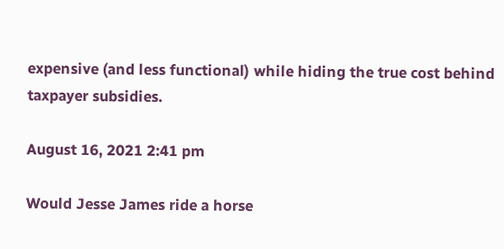expensive (and less functional) while hiding the true cost behind taxpayer subsidies.

August 16, 2021 2:41 pm

Would Jesse James ride a horse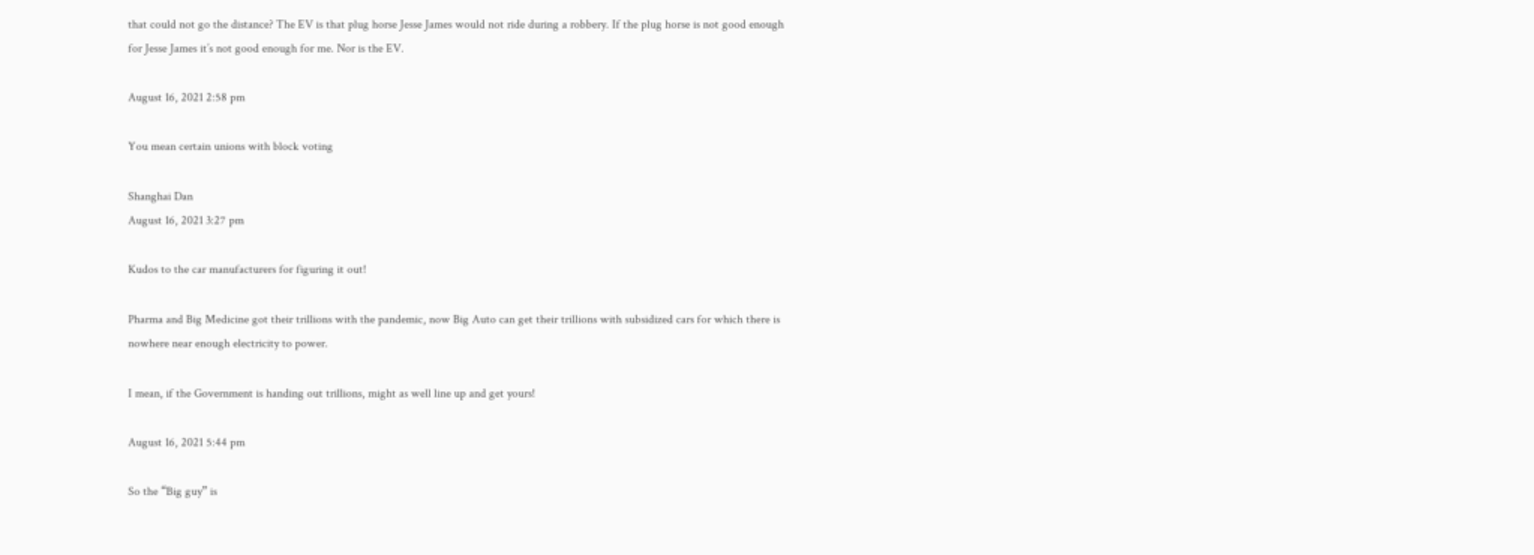that could not go the distance? The EV is that plug horse Jesse James would not ride during a robbery. If the plug horse is not good enough for Jesse James it’s not good enough for me. Nor is the EV.

August 16, 2021 2:58 pm

You mean certain unions with block voting

Shanghai Dan
August 16, 2021 3:27 pm

Kudos to the car manufacturers for figuring it out!

Pharma and Big Medicine got their trillions with the pandemic, now Big Auto can get their trillions with subsidized cars for which there is nowhere near enough electricity to power.

I mean, if the Government is handing out trillions, might as well line up and get yours!

August 16, 2021 5:44 pm

So the “Big guy” is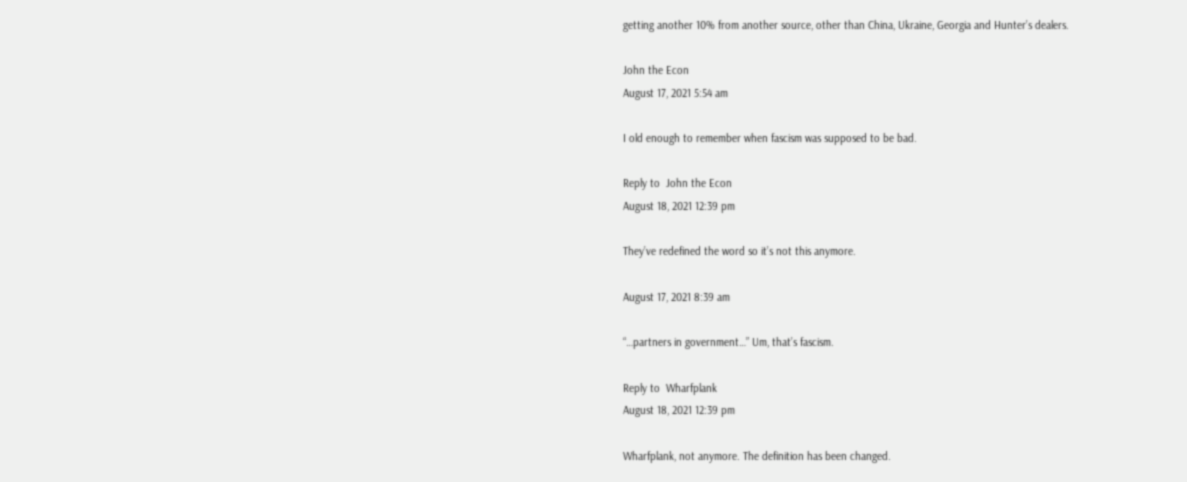getting another 10% from another source, other than China, Ukraine, Georgia and Hunter’s dealers.

John the Econ
August 17, 2021 5:54 am

I old enough to remember when fascism was supposed to be bad.

Reply to  John the Econ
August 18, 2021 12:39 pm

They’ve redefined the word so it’s not this anymore.

August 17, 2021 8:39 am

“…partners in government…” Um, that’s fascism.

Reply to  Wharfplank
August 18, 2021 12:39 pm

Wharfplank, not anymore. The definition has been changed.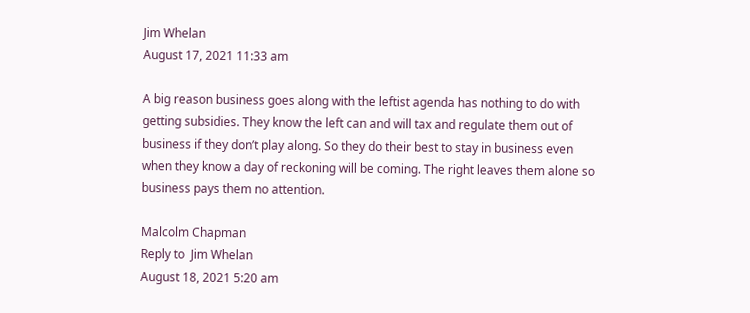Jim Whelan
August 17, 2021 11:33 am

A big reason business goes along with the leftist agenda has nothing to do with getting subsidies. They know the left can and will tax and regulate them out of business if they don’t play along. So they do their best to stay in business even when they know a day of reckoning will be coming. The right leaves them alone so business pays them no attention.

Malcolm Chapman
Reply to  Jim Whelan
August 18, 2021 5:20 am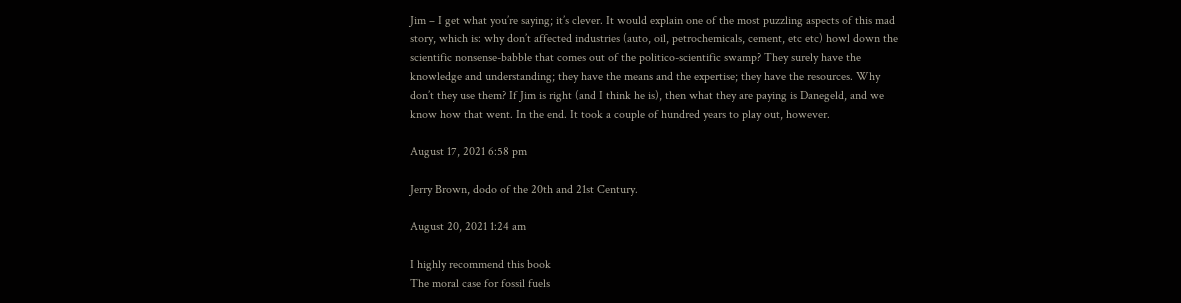Jim – I get what you’re saying; it’s clever. It would explain one of the most puzzling aspects of this mad story, which is: why don’t affected industries (auto, oil, petrochemicals, cement, etc etc) howl down the scientific nonsense-babble that comes out of the politico-scientific swamp? They surely have the knowledge and understanding; they have the means and the expertise; they have the resources. Why don’t they use them? If Jim is right (and I think he is), then what they are paying is Danegeld, and we know how that went. In the end. It took a couple of hundred years to play out, however.

August 17, 2021 6:58 pm

Jerry Brown, dodo of the 20th and 21st Century.

August 20, 2021 1:24 am

I highly recommend this book
The moral case for fossil fuels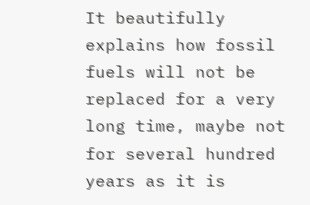It beautifully explains how fossil fuels will not be replaced for a very long time, maybe not for several hundred years as it is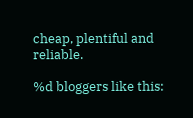cheap, plentiful and reliable.

%d bloggers like this: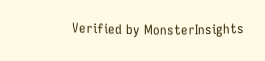Verified by MonsterInsights